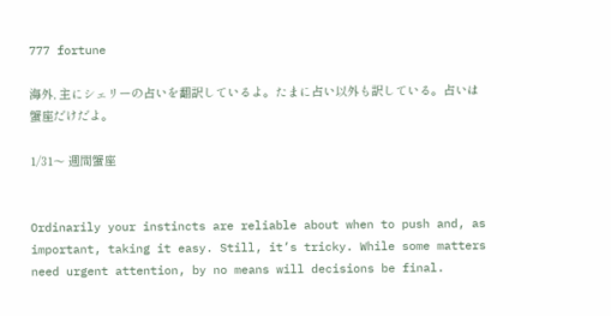777 fortune

海外, 主にシェリーの占いを翻訳しているよ。たまに占い以外も訳している。占いは蟹座だけだよ。

1/31〜 週間蟹座


Ordinarily your instincts are reliable about when to push and, as important, taking it easy. Still, it’s tricky. While some matters need urgent attention, by no means will decisions be final.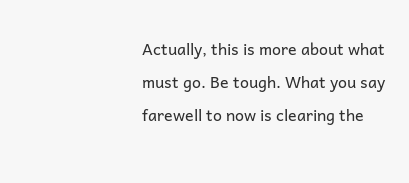Actually, this is more about what must go. Be tough. What you say farewell to now is clearing the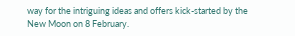way for the intriguing ideas and offers kick-started by the New Moon on 8 February.